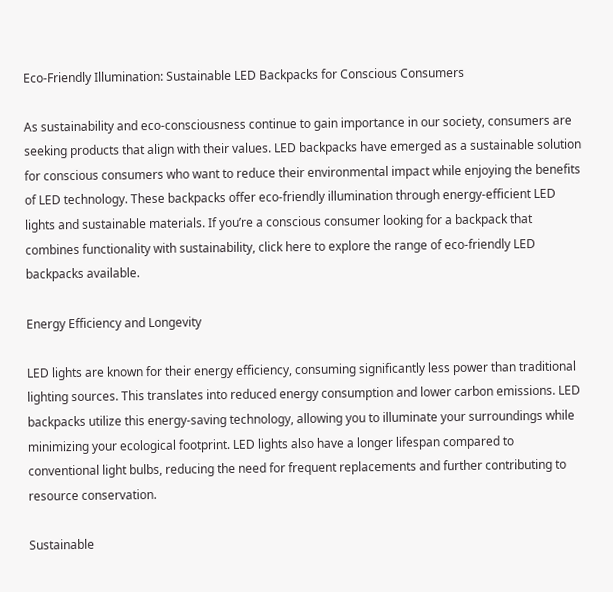Eco-Friendly Illumination: Sustainable LED Backpacks for Conscious Consumers

As sustainability and eco-consciousness continue to gain importance in our society, consumers are seeking products that align with their values. LED backpacks have emerged as a sustainable solution for conscious consumers who want to reduce their environmental impact while enjoying the benefits of LED technology. These backpacks offer eco-friendly illumination through energy-efficient LED lights and sustainable materials. If you’re a conscious consumer looking for a backpack that combines functionality with sustainability, click here to explore the range of eco-friendly LED backpacks available.

Energy Efficiency and Longevity

LED lights are known for their energy efficiency, consuming significantly less power than traditional lighting sources. This translates into reduced energy consumption and lower carbon emissions. LED backpacks utilize this energy-saving technology, allowing you to illuminate your surroundings while minimizing your ecological footprint. LED lights also have a longer lifespan compared to conventional light bulbs, reducing the need for frequent replacements and further contributing to resource conservation.

Sustainable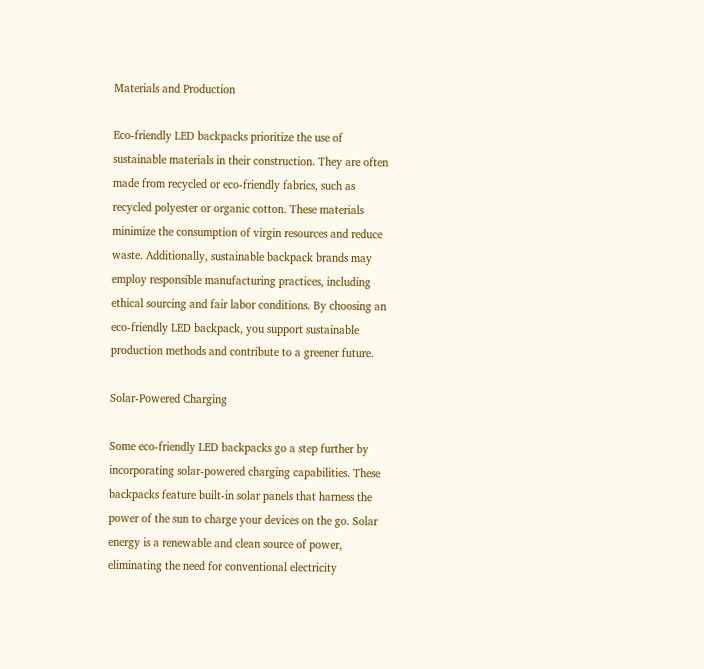Materials and Production

Eco-friendly LED backpacks prioritize the use of sustainable materials in their construction. They are often made from recycled or eco-friendly fabrics, such as recycled polyester or organic cotton. These materials minimize the consumption of virgin resources and reduce waste. Additionally, sustainable backpack brands may employ responsible manufacturing practices, including ethical sourcing and fair labor conditions. By choosing an eco-friendly LED backpack, you support sustainable production methods and contribute to a greener future.

Solar-Powered Charging

Some eco-friendly LED backpacks go a step further by incorporating solar-powered charging capabilities. These backpacks feature built-in solar panels that harness the power of the sun to charge your devices on the go. Solar energy is a renewable and clean source of power, eliminating the need for conventional electricity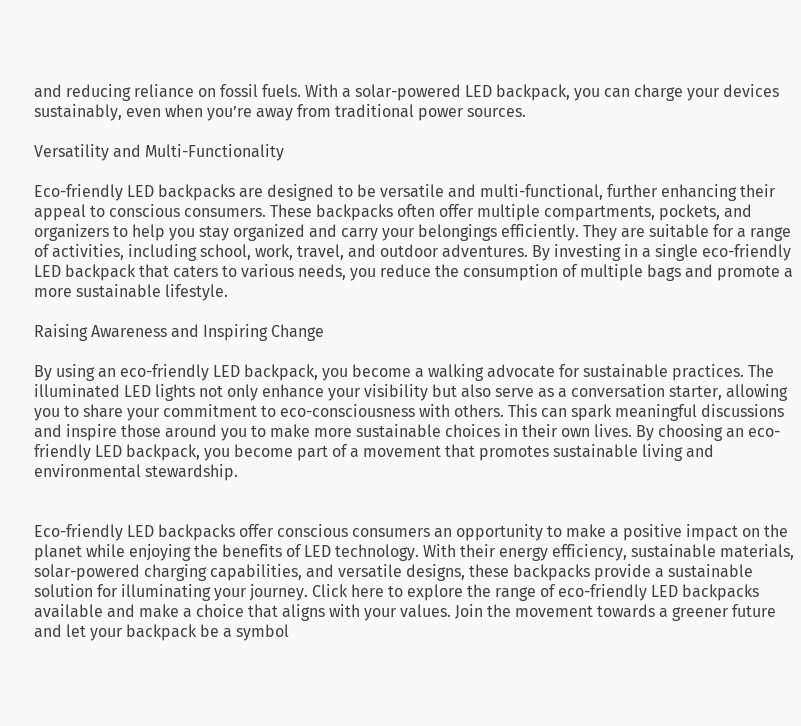and reducing reliance on fossil fuels. With a solar-powered LED backpack, you can charge your devices sustainably, even when you’re away from traditional power sources.

Versatility and Multi-Functionality

Eco-friendly LED backpacks are designed to be versatile and multi-functional, further enhancing their appeal to conscious consumers. These backpacks often offer multiple compartments, pockets, and organizers to help you stay organized and carry your belongings efficiently. They are suitable for a range of activities, including school, work, travel, and outdoor adventures. By investing in a single eco-friendly LED backpack that caters to various needs, you reduce the consumption of multiple bags and promote a more sustainable lifestyle.

Raising Awareness and Inspiring Change

By using an eco-friendly LED backpack, you become a walking advocate for sustainable practices. The illuminated LED lights not only enhance your visibility but also serve as a conversation starter, allowing you to share your commitment to eco-consciousness with others. This can spark meaningful discussions and inspire those around you to make more sustainable choices in their own lives. By choosing an eco-friendly LED backpack, you become part of a movement that promotes sustainable living and environmental stewardship.


Eco-friendly LED backpacks offer conscious consumers an opportunity to make a positive impact on the planet while enjoying the benefits of LED technology. With their energy efficiency, sustainable materials, solar-powered charging capabilities, and versatile designs, these backpacks provide a sustainable solution for illuminating your journey. Click here to explore the range of eco-friendly LED backpacks available and make a choice that aligns with your values. Join the movement towards a greener future and let your backpack be a symbol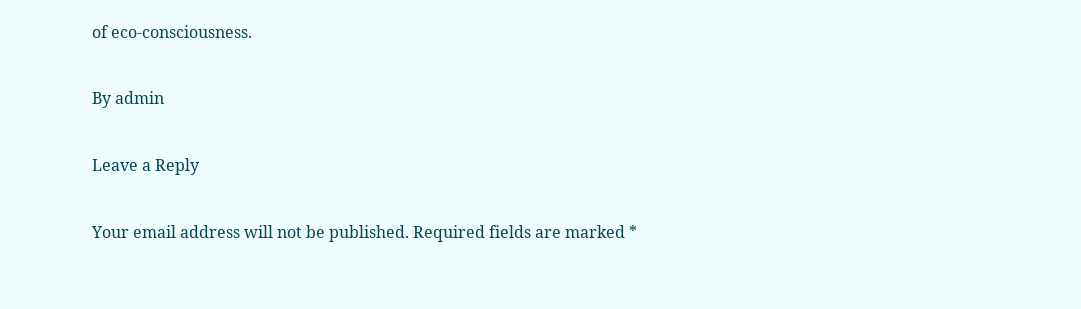of eco-consciousness.

By admin

Leave a Reply

Your email address will not be published. Required fields are marked *